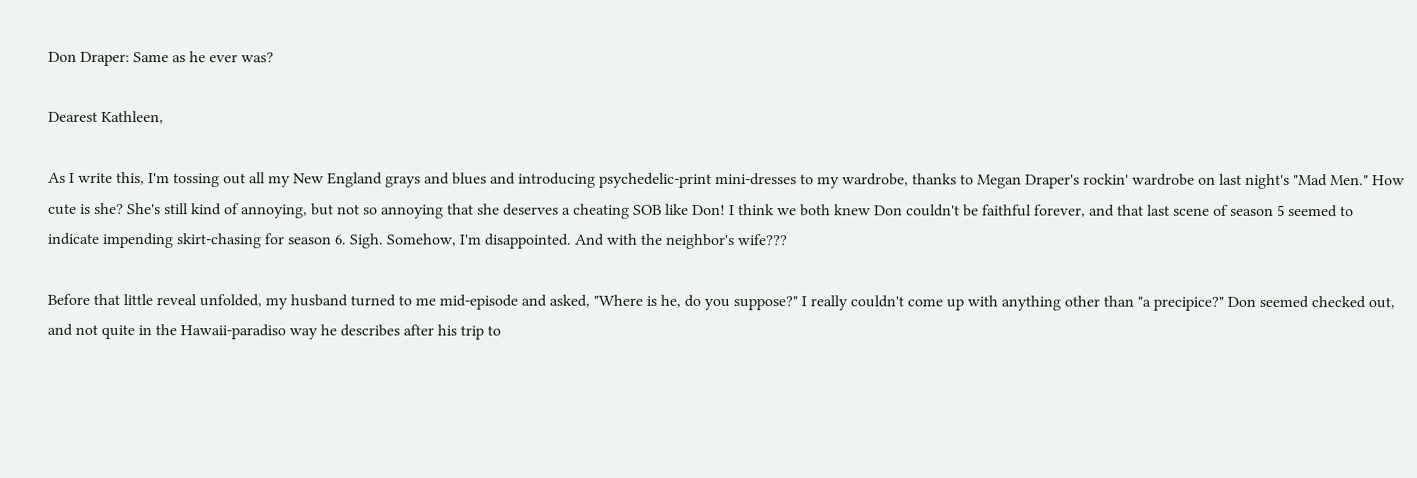Don Draper: Same as he ever was?

Dearest Kathleen,

As I write this, I'm tossing out all my New England grays and blues and introducing psychedelic-print mini-dresses to my wardrobe, thanks to Megan Draper's rockin' wardrobe on last night's "Mad Men." How cute is she? She's still kind of annoying, but not so annoying that she deserves a cheating SOB like Don! I think we both knew Don couldn't be faithful forever, and that last scene of season 5 seemed to indicate impending skirt-chasing for season 6. Sigh. Somehow, I'm disappointed. And with the neighbor's wife???

Before that little reveal unfolded, my husband turned to me mid-episode and asked, "Where is he, do you suppose?" I really couldn't come up with anything other than "a precipice?" Don seemed checked out, and not quite in the Hawaii-paradiso way he describes after his trip to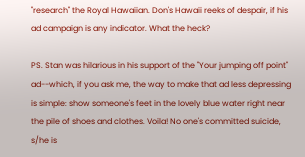"research" the Royal Hawaiian. Don's Hawaii reeks of despair, if his ad campaign is any indicator. What the heck?

PS. Stan was hilarious in his support of the "Your jumping off point" ad--which, if you ask me, the way to make that ad less depressing is simple: show someone's feet in the lovely blue water right near the pile of shoes and clothes. Voila! No one's committed suicide, s/he is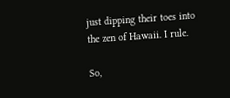just dipping their toes into the zen of Hawaii. I rule.

So,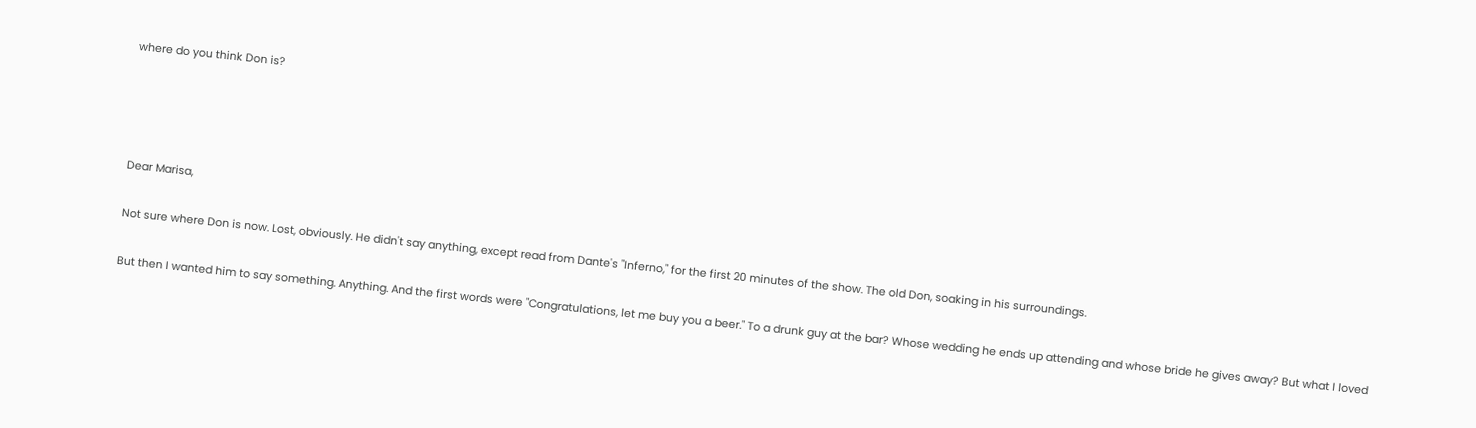where do you think Don is?




Dear Marisa,

Not sure where Don is now. Lost, obviously. He didn't say anything, except read from Dante's "Inferno," for the first 20 minutes of the show. The old Don, soaking in his surroundings.

But then I wanted him to say something. Anything. And the first words were "Congratulations, let me buy you a beer." To a drunk guy at the bar? Whose wedding he ends up attending and whose bride he gives away? But what I loved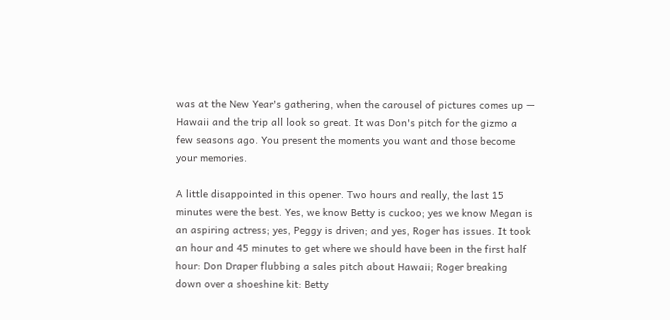was at the New Year's gathering, when the carousel of pictures comes up — Hawaii and the trip all look so great. It was Don's pitch for the gizmo a few seasons ago. You present the moments you want and those become your memories.

A little disappointed in this opener. Two hours and really, the last 15 minutes were the best. Yes, we know Betty is cuckoo; yes we know Megan is an aspiring actress; yes, Peggy is driven; and yes, Roger has issues. It took an hour and 45 minutes to get where we should have been in the first half hour: Don Draper flubbing a sales pitch about Hawaii; Roger breaking down over a shoeshine kit: Betty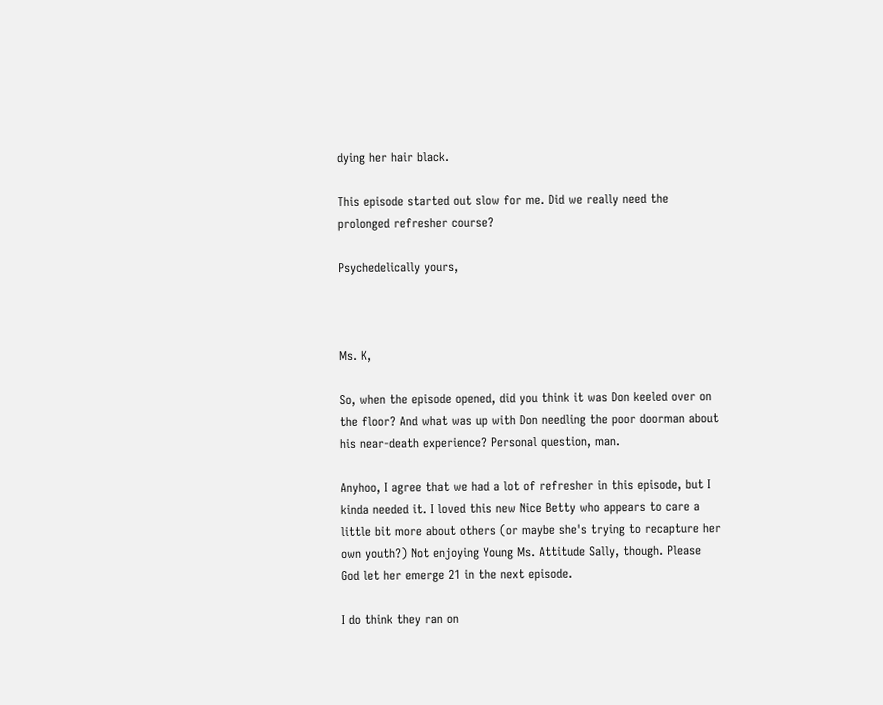dying her hair black.

This episode started out slow for me. Did we really need the prolonged refresher course?

Psychedelically yours,



Ms. K,

So, when the episode opened, did you think it was Don keeled over on the floor? And what was up with Don needling the poor doorman about his near-death experience? Personal question, man.

Anyhoo, I agree that we had a lot of refresher in this episode, but I kinda needed it. I loved this new Nice Betty who appears to care a little bit more about others (or maybe she's trying to recapture her own youth?) Not enjoying Young Ms. Attitude Sally, though. Please God let her emerge 21 in the next episode.

I do think they ran on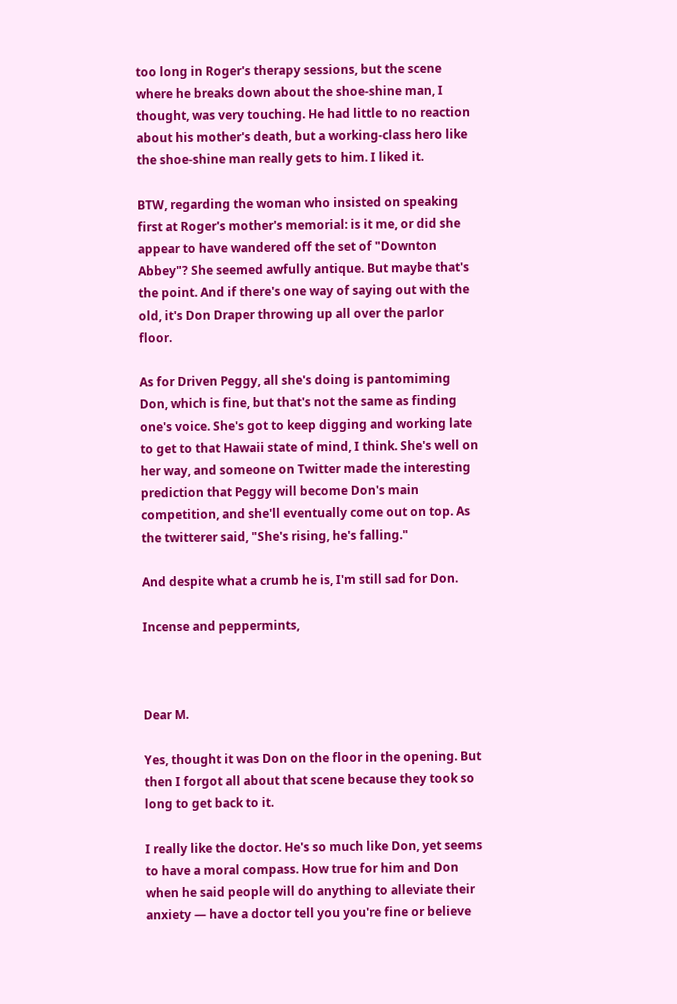too long in Roger's therapy sessions, but the scene where he breaks down about the shoe-shine man, I thought, was very touching. He had little to no reaction about his mother's death, but a working-class hero like the shoe-shine man really gets to him. I liked it.

BTW, regarding the woman who insisted on speaking first at Roger's mother's memorial: is it me, or did she appear to have wandered off the set of "Downton Abbey"? She seemed awfully antique. But maybe that's the point. And if there's one way of saying out with the old, it's Don Draper throwing up all over the parlor floor.

As for Driven Peggy, all she's doing is pantomiming Don, which is fine, but that's not the same as finding one's voice. She's got to keep digging and working late to get to that Hawaii state of mind, I think. She's well on her way, and someone on Twitter made the interesting prediction that Peggy will become Don's main competition, and she'll eventually come out on top. As the twitterer said, "She's rising, he's falling."

And despite what a crumb he is, I'm still sad for Don.

Incense and peppermints,



Dear M.

Yes, thought it was Don on the floor in the opening. But then I forgot all about that scene because they took so long to get back to it.

I really like the doctor. He's so much like Don, yet seems to have a moral compass. How true for him and Don when he said people will do anything to alleviate their anxiety — have a doctor tell you you're fine or believe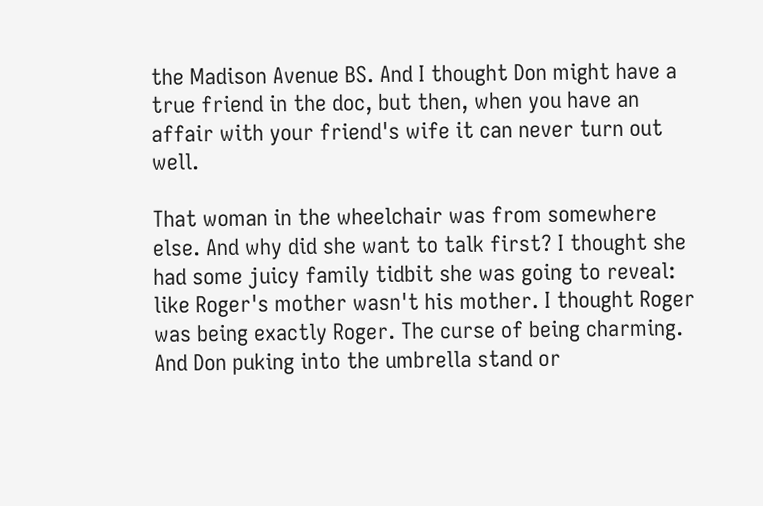the Madison Avenue BS. And I thought Don might have a true friend in the doc, but then, when you have an affair with your friend's wife it can never turn out well.

That woman in the wheelchair was from somewhere else. And why did she want to talk first? I thought she had some juicy family tidbit she was going to reveal: like Roger's mother wasn't his mother. I thought Roger was being exactly Roger. The curse of being charming. And Don puking into the umbrella stand or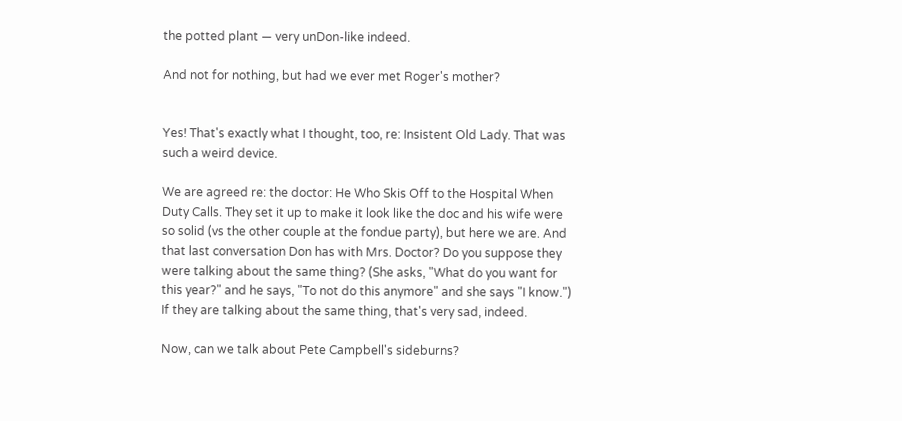the potted plant — very unDon-like indeed.

And not for nothing, but had we ever met Roger's mother?


Yes! That's exactly what I thought, too, re: Insistent Old Lady. That was such a weird device.

We are agreed re: the doctor: He Who Skis Off to the Hospital When Duty Calls. They set it up to make it look like the doc and his wife were so solid (vs the other couple at the fondue party), but here we are. And that last conversation Don has with Mrs. Doctor? Do you suppose they were talking about the same thing? (She asks, "What do you want for this year?" and he says, "To not do this anymore" and she says "I know.") If they are talking about the same thing, that's very sad, indeed.

Now, can we talk about Pete Campbell's sideburns?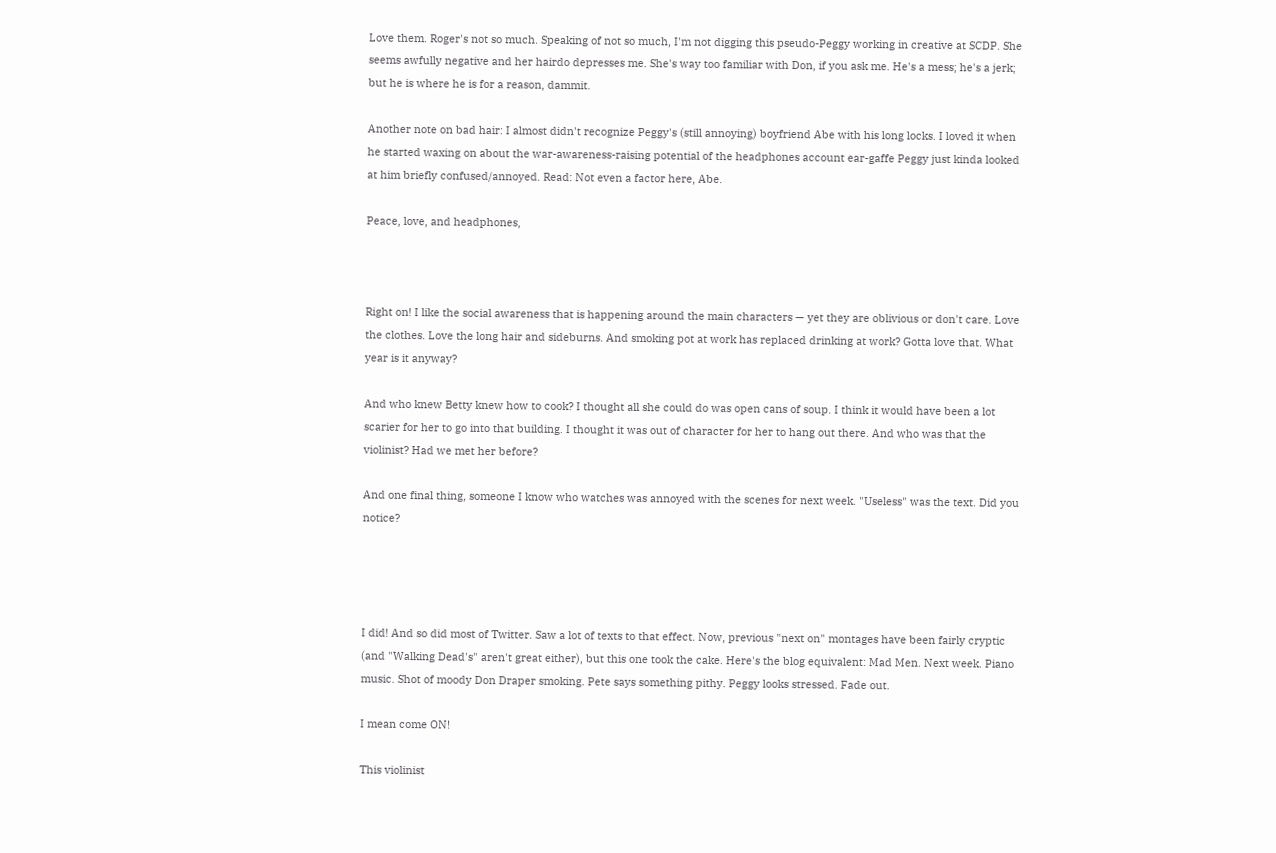Love them. Roger's not so much. Speaking of not so much, I'm not digging this pseudo-Peggy working in creative at SCDP. She seems awfully negative and her hairdo depresses me. She's way too familiar with Don, if you ask me. He's a mess; he's a jerk; but he is where he is for a reason, dammit.

Another note on bad hair: I almost didn't recognize Peggy's (still annoying) boyfriend Abe with his long locks. I loved it when he started waxing on about the war-awareness-raising potential of the headphones account ear-gaffe Peggy just kinda looked at him briefly confused/annoyed. Read: Not even a factor here, Abe.

Peace, love, and headphones,



Right on! I like the social awareness that is happening around the main characters — yet they are oblivious or don't care. Love the clothes. Love the long hair and sideburns. And smoking pot at work has replaced drinking at work? Gotta love that. What year is it anyway?

And who knew Betty knew how to cook? I thought all she could do was open cans of soup. I think it would have been a lot scarier for her to go into that building. I thought it was out of character for her to hang out there. And who was that the violinist? Had we met her before?

And one final thing, someone I know who watches was annoyed with the scenes for next week. "Useless" was the text. Did you notice?




I did! And so did most of Twitter. Saw a lot of texts to that effect. Now, previous "next on" montages have been fairly cryptic (and "Walking Dead's" aren't great either), but this one took the cake. Here's the blog equivalent: Mad Men. Next week. Piano music. Shot of moody Don Draper smoking. Pete says something pithy. Peggy looks stressed. Fade out.

I mean come ON!

This violinist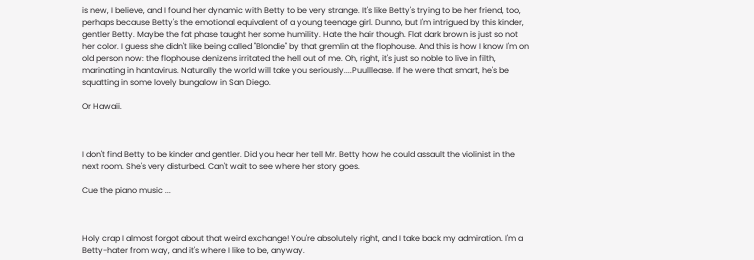is new, I believe, and I found her dynamic with Betty to be very strange. It's like Betty's trying to be her friend, too, perhaps because Betty's the emotional equivalent of a young teenage girl. Dunno, but I'm intrigued by this kinder, gentler Betty. Maybe the fat phase taught her some humility. Hate the hair though. Flat dark brown is just so not her color. I guess she didn't like being called "Blondie" by that gremlin at the flophouse. And this is how I know I'm on old person now: the flophouse denizens irritated the hell out of me. Oh, right, it's just so noble to live in filth, marinating in hantavirus. Naturally the world will take you seriously....Puulllease. If he were that smart, he's be squatting in some lovely bungalow in San Diego.

Or Hawaii.



I don't find Betty to be kinder and gentler. Did you hear her tell Mr. Betty how he could assault the violinist in the next room. She's very disturbed. Can't wait to see where her story goes.

Cue the piano music ...



Holy crap I almost forgot about that weird exchange! You're absolutely right, and I take back my admiration. I'm a Betty-hater from way, and it's where I like to be, anyway.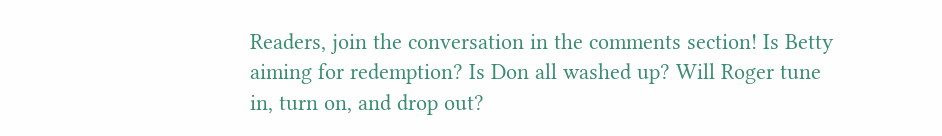Readers, join the conversation in the comments section! Is Betty aiming for redemption? Is Don all washed up? Will Roger tune in, turn on, and drop out?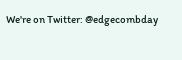We're on Twitter: @edgecombday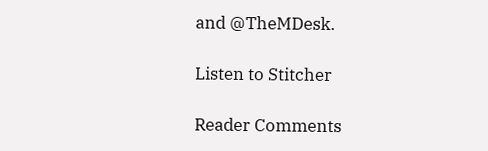and @TheMDesk.

Listen to Stitcher

Reader Comments